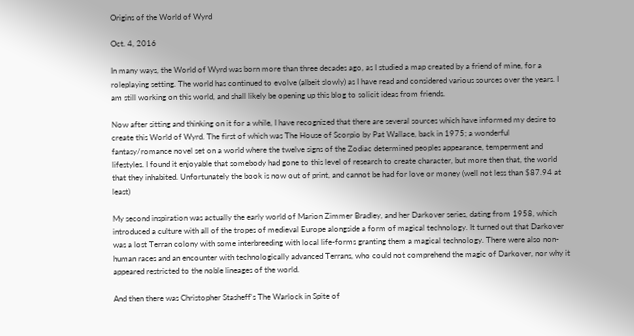Origins of the World of Wyrd

Oct. 4, 2016

In many ways, the World of Wyrd was born more than three decades ago, as I studied a map created by a friend of mine, for a roleplaying setting. The world has continued to evolve (albeit slowly) as I have read and considered various sources over the years. I am still working on this world, and shall likely be opening up this blog to solicit ideas from friends.

Now after sitting and thinking on it for a while, I have recognized that there are several sources which have informed my desire to create this World of Wyrd. The first of which was The House of Scorpio by Pat Wallace, back in 1975; a wonderful fantasy/romance novel set on a world where the twelve signs of the Zodiac determined peoples appearance, temperment and lifestyles. I found it enjoyable that somebody had gone to this level of research to create character, but more then that, the world that they inhabited. Unfortunately the book is now out of print, and cannot be had for love or money (well not less than $87.94 at least)

My second inspiration was actually the early world of Marion Zimmer Bradley, and her Darkover series, dating from 1958, which introduced a culture with all of the tropes of medieval Europe alongside a form of magical technology. It turned out that Darkover was a lost Terran colony with some interbreeding with local life-forms granting them a magical technology. There were also non-human races and an encounter with technologically advanced Terrans, who could not comprehend the magic of Darkover, nor why it appeared restricted to the noble lineages of the world.

And then there was Christopher Stasheff's The Warlock in Spite of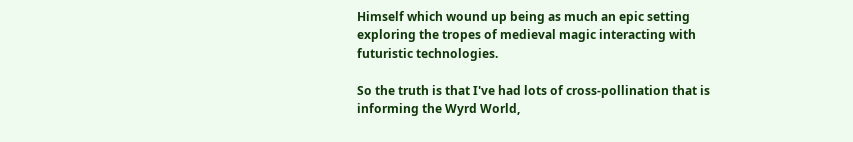Himself which wound up being as much an epic setting exploring the tropes of medieval magic interacting with futuristic technologies.

So the truth is that I've had lots of cross-pollination that is informing the Wyrd World,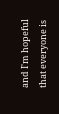and I'm hopeful that everyone is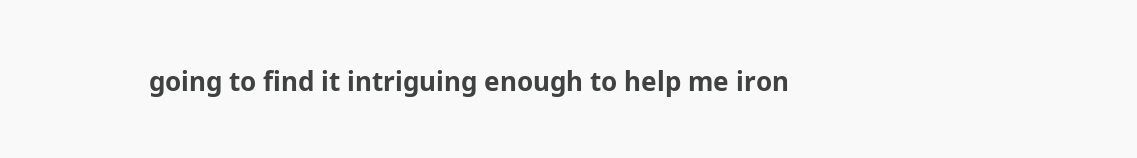going to find it intriguing enough to help me iron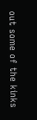out some of the kinks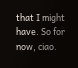that I might have. So for now, ciao.